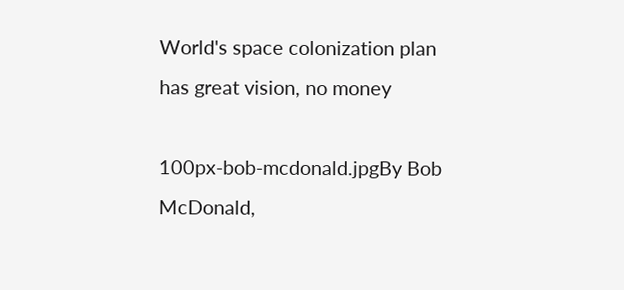World's space colonization plan has great vision, no money

100px-bob-mcdonald.jpgBy Bob McDonald,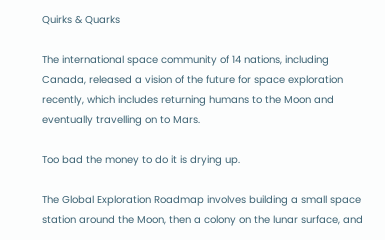Quirks & Quarks

The international space community of 14 nations, including Canada, released a vision of the future for space exploration recently, which includes returning humans to the Moon and eventually travelling on to Mars.

Too bad the money to do it is drying up.

The Global Exploration Roadmap involves building a small space station around the Moon, then a colony on the lunar surface, and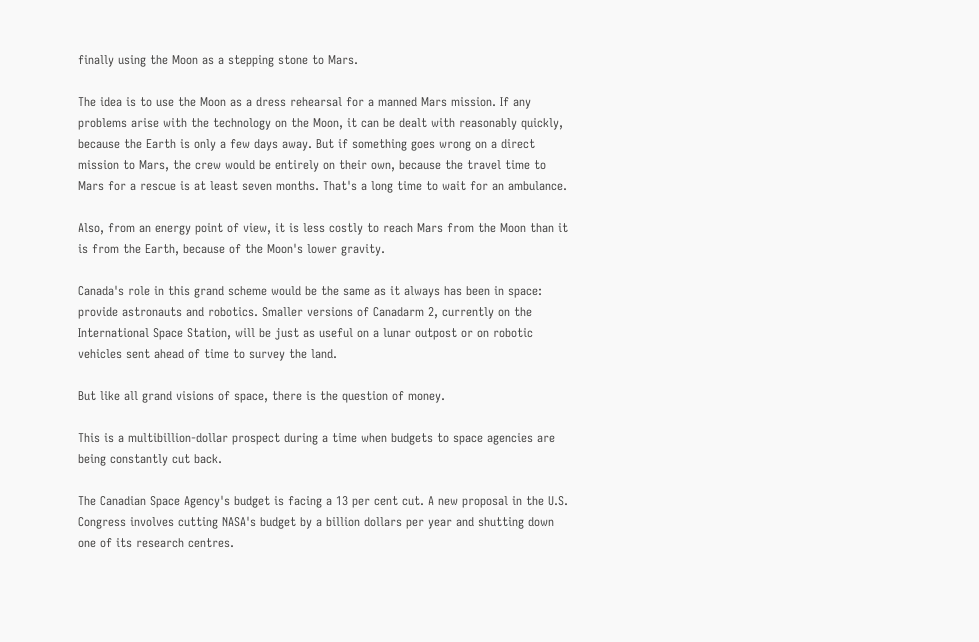finally using the Moon as a stepping stone to Mars.

The idea is to use the Moon as a dress rehearsal for a manned Mars mission. If any problems arise with the technology on the Moon, it can be dealt with reasonably quickly, because the Earth is only a few days away. But if something goes wrong on a direct mission to Mars, the crew would be entirely on their own, because the travel time to Mars for a rescue is at least seven months. That's a long time to wait for an ambulance.

Also, from an energy point of view, it is less costly to reach Mars from the Moon than it is from the Earth, because of the Moon's lower gravity.

Canada's role in this grand scheme would be the same as it always has been in space: provide astronauts and robotics. Smaller versions of Canadarm 2, currently on the International Space Station, will be just as useful on a lunar outpost or on robotic vehicles sent ahead of time to survey the land.

But like all grand visions of space, there is the question of money.

This is a multibillion-dollar prospect during a time when budgets to space agencies are being constantly cut back.

The Canadian Space Agency's budget is facing a 13 per cent cut. A new proposal in the U.S. Congress involves cutting NASA's budget by a billion dollars per year and shutting down one of its research centres.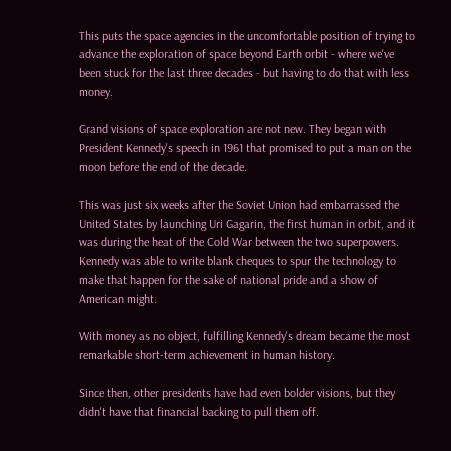This puts the space agencies in the uncomfortable position of trying to advance the exploration of space beyond Earth orbit - where we've been stuck for the last three decades - but having to do that with less money.

Grand visions of space exploration are not new. They began with President Kennedy's speech in 1961 that promised to put a man on the moon before the end of the decade.

This was just six weeks after the Soviet Union had embarrassed the United States by launching Uri Gagarin, the first human in orbit, and it was during the heat of the Cold War between the two superpowers. Kennedy was able to write blank cheques to spur the technology to make that happen for the sake of national pride and a show of American might.

With money as no object, fulfilling Kennedy's dream became the most remarkable short-term achievement in human history.

Since then, other presidents have had even bolder visions, but they didn't have that financial backing to pull them off.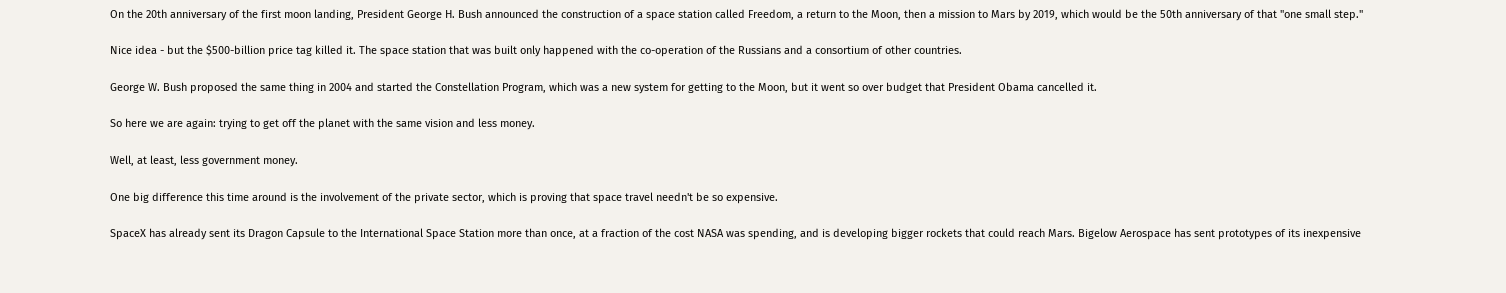On the 20th anniversary of the first moon landing, President George H. Bush announced the construction of a space station called Freedom, a return to the Moon, then a mission to Mars by 2019, which would be the 50th anniversary of that "one small step."

Nice idea - but the $500-billion price tag killed it. The space station that was built only happened with the co-operation of the Russians and a consortium of other countries.

George W. Bush proposed the same thing in 2004 and started the Constellation Program, which was a new system for getting to the Moon, but it went so over budget that President Obama cancelled it.

So here we are again: trying to get off the planet with the same vision and less money.

Well, at least, less government money.

One big difference this time around is the involvement of the private sector, which is proving that space travel needn't be so expensive.

SpaceX has already sent its Dragon Capsule to the International Space Station more than once, at a fraction of the cost NASA was spending, and is developing bigger rockets that could reach Mars. Bigelow Aerospace has sent prototypes of its inexpensive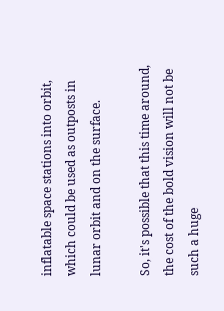inflatable space stations into orbit, which could be used as outposts in lunar orbit and on the surface.

So, it's possible that this time around, the cost of the bold vision will not be such a huge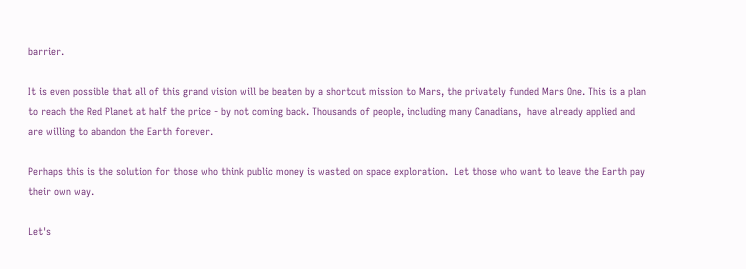barrier.

It is even possible that all of this grand vision will be beaten by a shortcut mission to Mars, the privately funded Mars One. This is a plan to reach the Red Planet at half the price - by not coming back. Thousands of people, including many Canadians,  have already applied and are willing to abandon the Earth forever.

Perhaps this is the solution for those who think public money is wasted on space exploration.  Let those who want to leave the Earth pay their own way.

Let's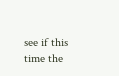see if this time the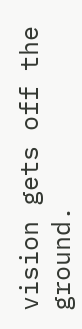vision gets off the ground.